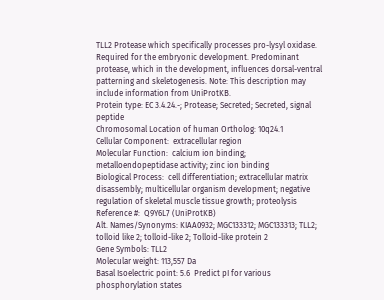TLL2 Protease which specifically processes pro-lysyl oxidase. Required for the embryonic development. Predominant protease, which in the development, influences dorsal-ventral patterning and skeletogenesis. Note: This description may include information from UniProtKB.
Protein type: EC 3.4.24.-; Protease; Secreted; Secreted, signal peptide
Chromosomal Location of human Ortholog: 10q24.1
Cellular Component:  extracellular region
Molecular Function:  calcium ion binding; metalloendopeptidase activity; zinc ion binding
Biological Process:  cell differentiation; extracellular matrix disassembly; multicellular organism development; negative regulation of skeletal muscle tissue growth; proteolysis
Reference #:  Q9Y6L7 (UniProtKB)
Alt. Names/Synonyms: KIAA0932; MGC133312; MGC133313; TLL2; tolloid like 2; tolloid-like 2; Tolloid-like protein 2
Gene Symbols: TLL2
Molecular weight: 113,557 Da
Basal Isoelectric point: 5.6  Predict pI for various phosphorylation states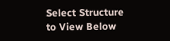Select Structure to View Below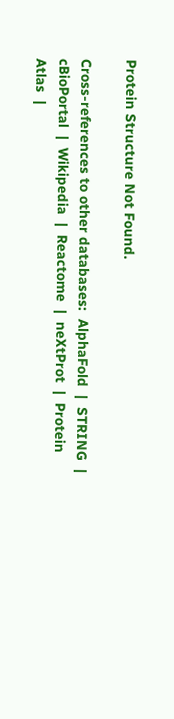Protein Structure Not Found.

Cross-references to other databases:  AlphaFold  |  STRING  |  cBioPortal  |  Wikipedia  |  Reactome  |  neXtProt  |  Protein Atlas  |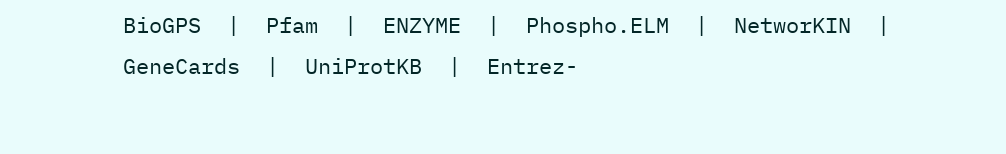BioGPS  |  Pfam  |  ENZYME  |  Phospho.ELM  |  NetworKIN  |  GeneCards  |  UniProtKB  |  Entrez-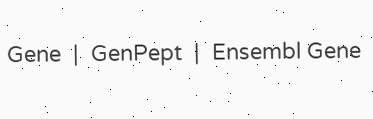Gene  |  GenPept  |  Ensembl Gene